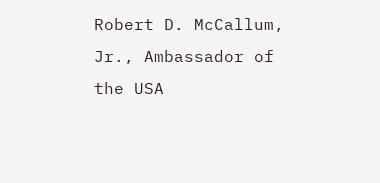Robert D. McCallum, Jr., Ambassador of the USA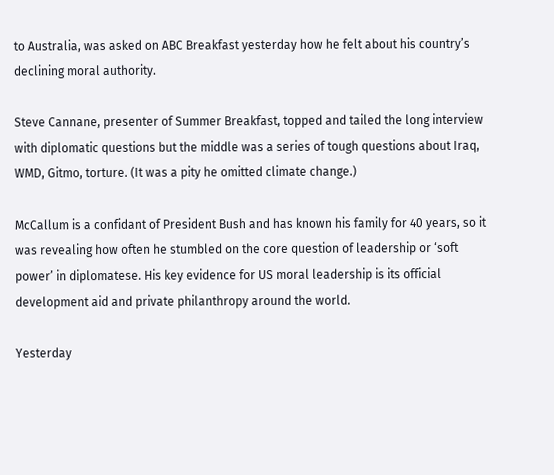to Australia, was asked on ABC Breakfast yesterday how he felt about his country’s declining moral authority.

Steve Cannane, presenter of Summer Breakfast, topped and tailed the long interview with diplomatic questions but the middle was a series of tough questions about Iraq, WMD, Gitmo, torture. (It was a pity he omitted climate change.)

McCallum is a confidant of President Bush and has known his family for 40 years, so it was revealing how often he stumbled on the core question of leadership or ‘soft power’ in diplomatese. His key evidence for US moral leadership is its official development aid and private philanthropy around the world.

Yesterday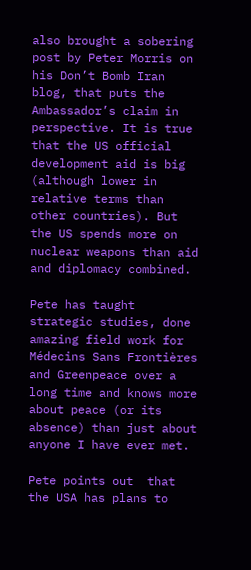also brought a sobering post by Peter Morris on his Don’t Bomb Iran blog, that puts the Ambassador’s claim in perspective. It is true that the US official development aid is big (although lower in relative terms than other countries). But the US spends more on nuclear weapons than aid and diplomacy combined.

Pete has taught strategic studies, done amazing field work for Médecins Sans Frontières and Greenpeace over a long time and knows more about peace (or its absence) than just about anyone I have ever met.

Pete points out  that the USA has plans to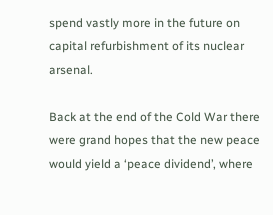spend vastly more in the future on capital refurbishment of its nuclear arsenal.

Back at the end of the Cold War there were grand hopes that the new peace would yield a ‘peace dividend’, where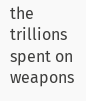the trillions spent on weapons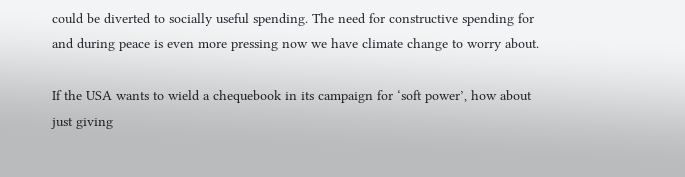could be diverted to socially useful spending. The need for constructive spending for and during peace is even more pressing now we have climate change to worry about.

If the USA wants to wield a chequebook in its campaign for ‘soft power’, how about just giving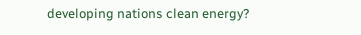developing nations clean energy?